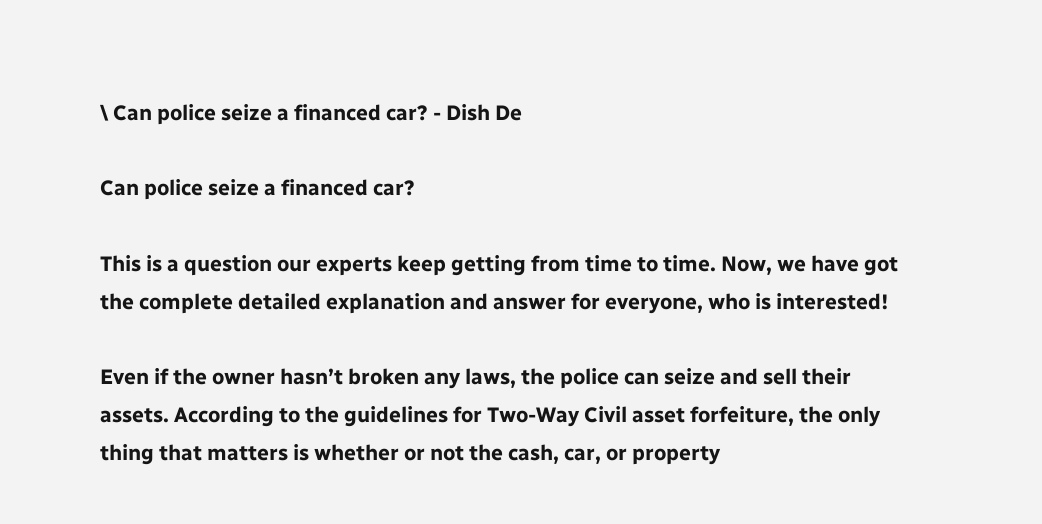\ Can police seize a financed car? - Dish De

Can police seize a financed car?

This is a question our experts keep getting from time to time. Now, we have got the complete detailed explanation and answer for everyone, who is interested!

Even if the owner hasn’t broken any laws, the police can seize and sell their assets. According to the guidelines for Two-Way Civil asset forfeiture, the only thing that matters is whether or not the cash, car, or property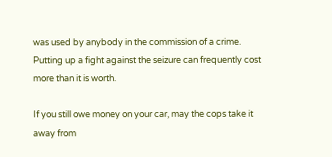was used by anybody in the commission of a crime. Putting up a fight against the seizure can frequently cost more than it is worth.

If you still owe money on your car, may the cops take it away from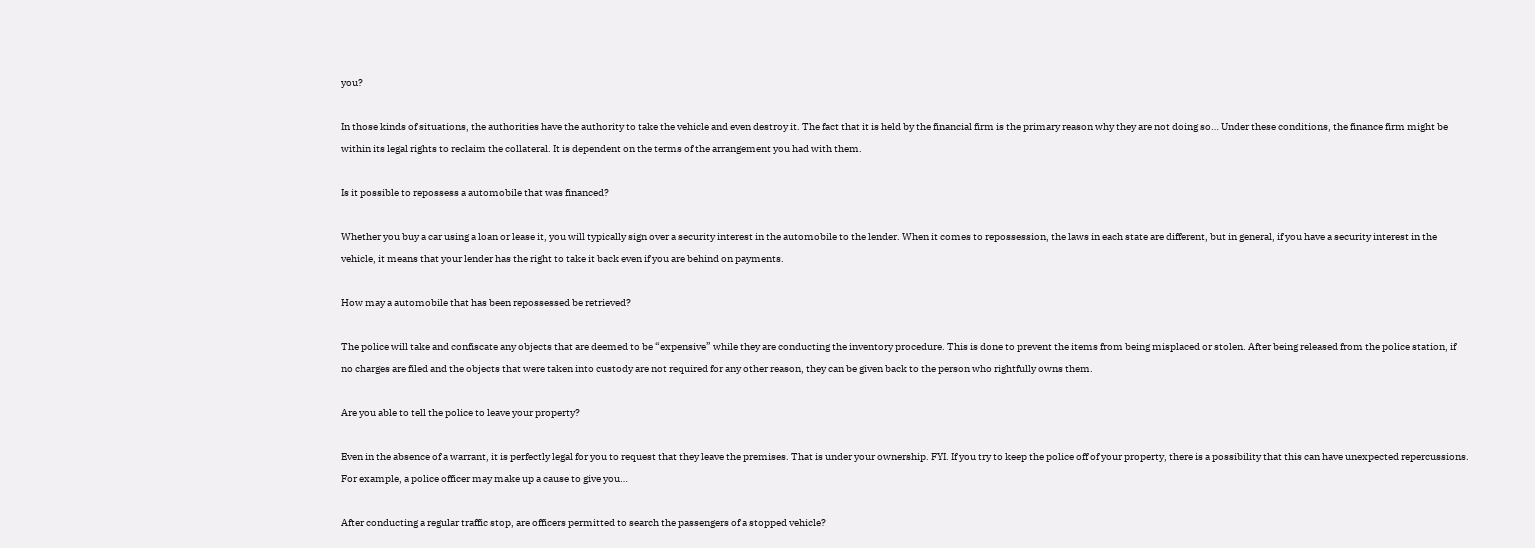you?

In those kinds of situations, the authorities have the authority to take the vehicle and even destroy it. The fact that it is held by the financial firm is the primary reason why they are not doing so… Under these conditions, the finance firm might be within its legal rights to reclaim the collateral. It is dependent on the terms of the arrangement you had with them.

Is it possible to repossess a automobile that was financed?

Whether you buy a car using a loan or lease it, you will typically sign over a security interest in the automobile to the lender. When it comes to repossession, the laws in each state are different, but in general, if you have a security interest in the vehicle, it means that your lender has the right to take it back even if you are behind on payments.

How may a automobile that has been repossessed be retrieved?

The police will take and confiscate any objects that are deemed to be “expensive” while they are conducting the inventory procedure. This is done to prevent the items from being misplaced or stolen. After being released from the police station, if no charges are filed and the objects that were taken into custody are not required for any other reason, they can be given back to the person who rightfully owns them.

Are you able to tell the police to leave your property?

Even in the absence of a warrant, it is perfectly legal for you to request that they leave the premises. That is under your ownership. FYI. If you try to keep the police off of your property, there is a possibility that this can have unexpected repercussions. For example, a police officer may make up a cause to give you…

After conducting a regular traffic stop, are officers permitted to search the passengers of a stopped vehicle?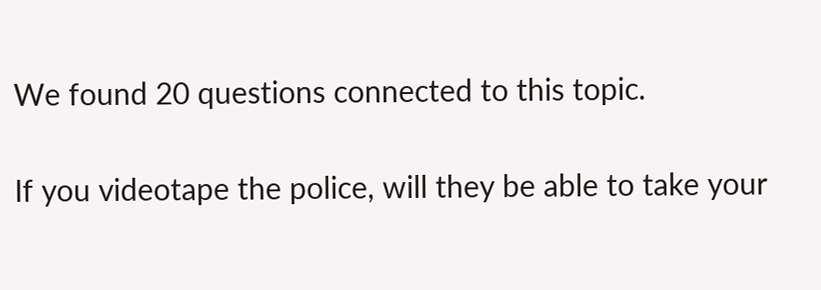We found 20 questions connected to this topic.

If you videotape the police, will they be able to take your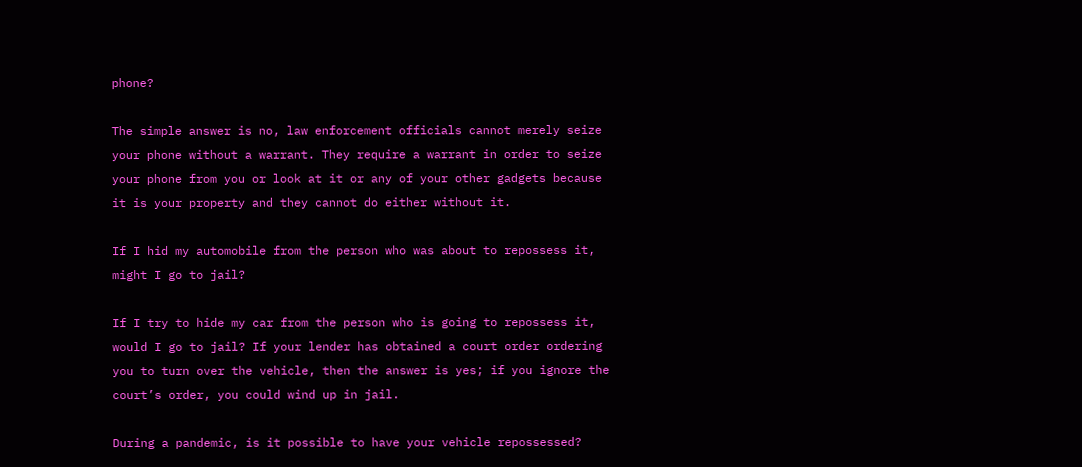phone?

The simple answer is no, law enforcement officials cannot merely seize your phone without a warrant. They require a warrant in order to seize your phone from you or look at it or any of your other gadgets because it is your property and they cannot do either without it.

If I hid my automobile from the person who was about to repossess it, might I go to jail?

If I try to hide my car from the person who is going to repossess it, would I go to jail? If your lender has obtained a court order ordering you to turn over the vehicle, then the answer is yes; if you ignore the court’s order, you could wind up in jail.

During a pandemic, is it possible to have your vehicle repossessed?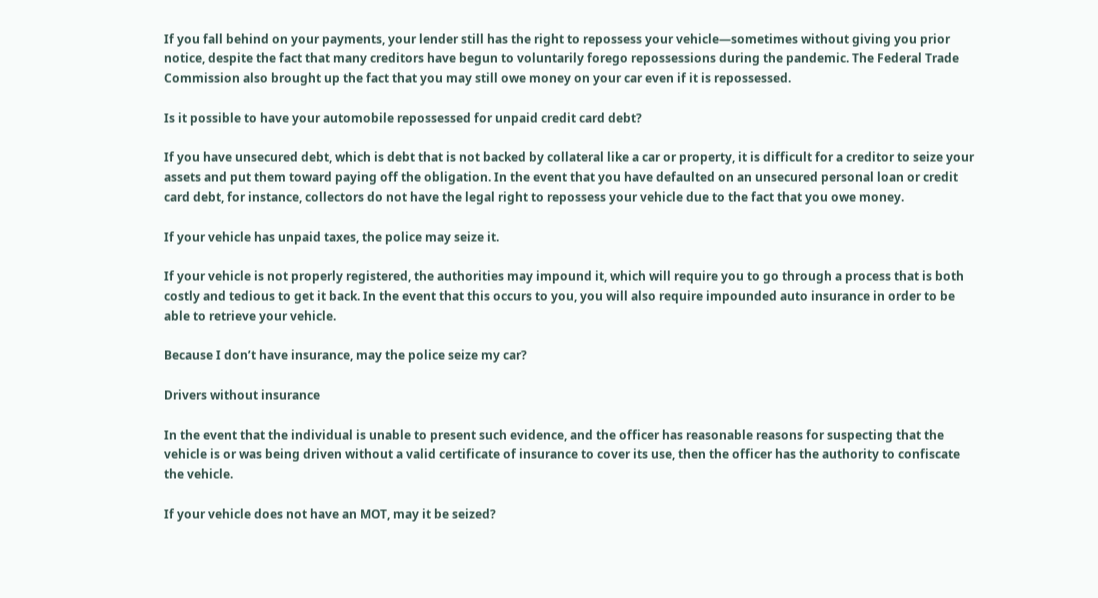If you fall behind on your payments, your lender still has the right to repossess your vehicle—sometimes without giving you prior notice, despite the fact that many creditors have begun to voluntarily forego repossessions during the pandemic. The Federal Trade Commission also brought up the fact that you may still owe money on your car even if it is repossessed.

Is it possible to have your automobile repossessed for unpaid credit card debt?

If you have unsecured debt, which is debt that is not backed by collateral like a car or property, it is difficult for a creditor to seize your assets and put them toward paying off the obligation. In the event that you have defaulted on an unsecured personal loan or credit card debt, for instance, collectors do not have the legal right to repossess your vehicle due to the fact that you owe money.

If your vehicle has unpaid taxes, the police may seize it.

If your vehicle is not properly registered, the authorities may impound it, which will require you to go through a process that is both costly and tedious to get it back. In the event that this occurs to you, you will also require impounded auto insurance in order to be able to retrieve your vehicle.

Because I don’t have insurance, may the police seize my car?

Drivers without insurance

In the event that the individual is unable to present such evidence, and the officer has reasonable reasons for suspecting that the vehicle is or was being driven without a valid certificate of insurance to cover its use, then the officer has the authority to confiscate the vehicle.

If your vehicle does not have an MOT, may it be seized?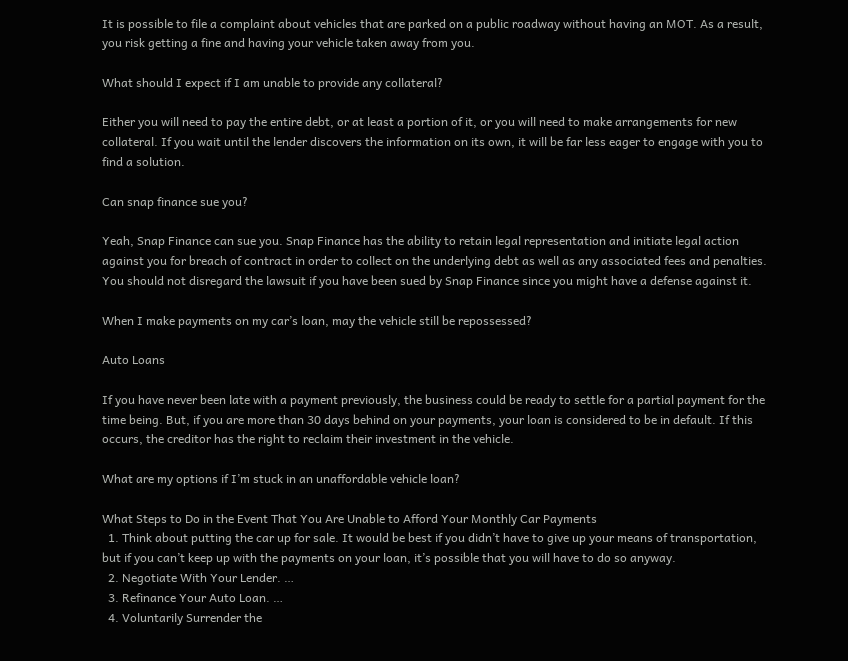It is possible to file a complaint about vehicles that are parked on a public roadway without having an MOT. As a result, you risk getting a fine and having your vehicle taken away from you.

What should I expect if I am unable to provide any collateral?

Either you will need to pay the entire debt, or at least a portion of it, or you will need to make arrangements for new collateral. If you wait until the lender discovers the information on its own, it will be far less eager to engage with you to find a solution.

Can snap finance sue you?

Yeah, Snap Finance can sue you. Snap Finance has the ability to retain legal representation and initiate legal action against you for breach of contract in order to collect on the underlying debt as well as any associated fees and penalties. You should not disregard the lawsuit if you have been sued by Snap Finance since you might have a defense against it.

When I make payments on my car’s loan, may the vehicle still be repossessed?

Auto Loans

If you have never been late with a payment previously, the business could be ready to settle for a partial payment for the time being. But, if you are more than 30 days behind on your payments, your loan is considered to be in default. If this occurs, the creditor has the right to reclaim their investment in the vehicle.

What are my options if I’m stuck in an unaffordable vehicle loan?

What Steps to Do in the Event That You Are Unable to Afford Your Monthly Car Payments
  1. Think about putting the car up for sale. It would be best if you didn’t have to give up your means of transportation, but if you can’t keep up with the payments on your loan, it’s possible that you will have to do so anyway.
  2. Negotiate With Your Lender. …
  3. Refinance Your Auto Loan. …
  4. Voluntarily Surrender the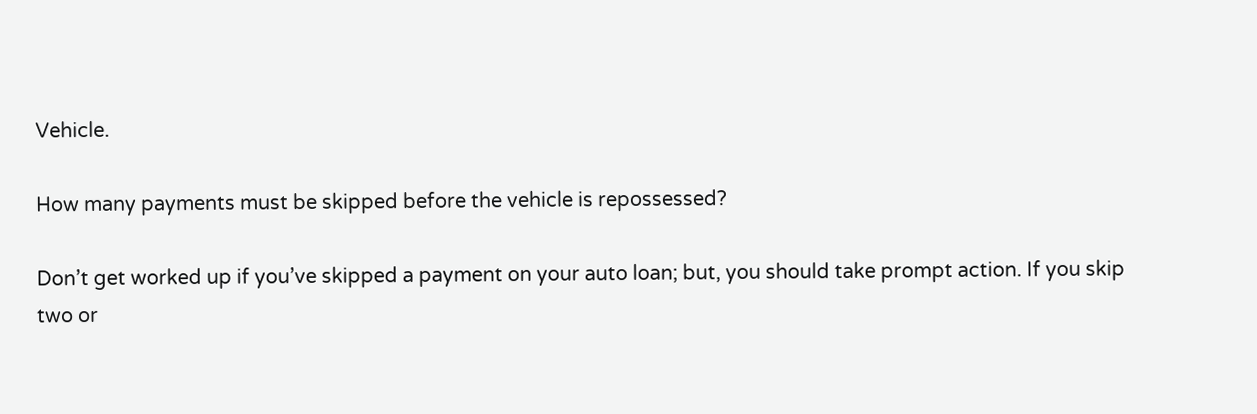Vehicle.

How many payments must be skipped before the vehicle is repossessed?

Don’t get worked up if you’ve skipped a payment on your auto loan; but, you should take prompt action. If you skip two or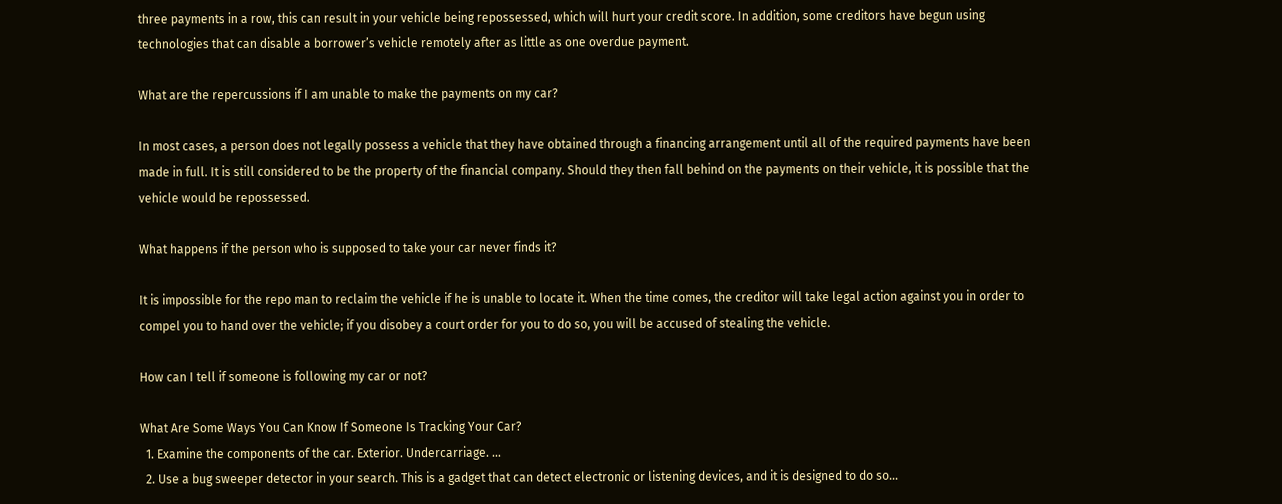three payments in a row, this can result in your vehicle being repossessed, which will hurt your credit score. In addition, some creditors have begun using technologies that can disable a borrower’s vehicle remotely after as little as one overdue payment.

What are the repercussions if I am unable to make the payments on my car?

In most cases, a person does not legally possess a vehicle that they have obtained through a financing arrangement until all of the required payments have been made in full. It is still considered to be the property of the financial company. Should they then fall behind on the payments on their vehicle, it is possible that the vehicle would be repossessed.

What happens if the person who is supposed to take your car never finds it?

It is impossible for the repo man to reclaim the vehicle if he is unable to locate it. When the time comes, the creditor will take legal action against you in order to compel you to hand over the vehicle; if you disobey a court order for you to do so, you will be accused of stealing the vehicle.

How can I tell if someone is following my car or not?

What Are Some Ways You Can Know If Someone Is Tracking Your Car?
  1. Examine the components of the car. Exterior. Undercarriage. …
  2. Use a bug sweeper detector in your search. This is a gadget that can detect electronic or listening devices, and it is designed to do so…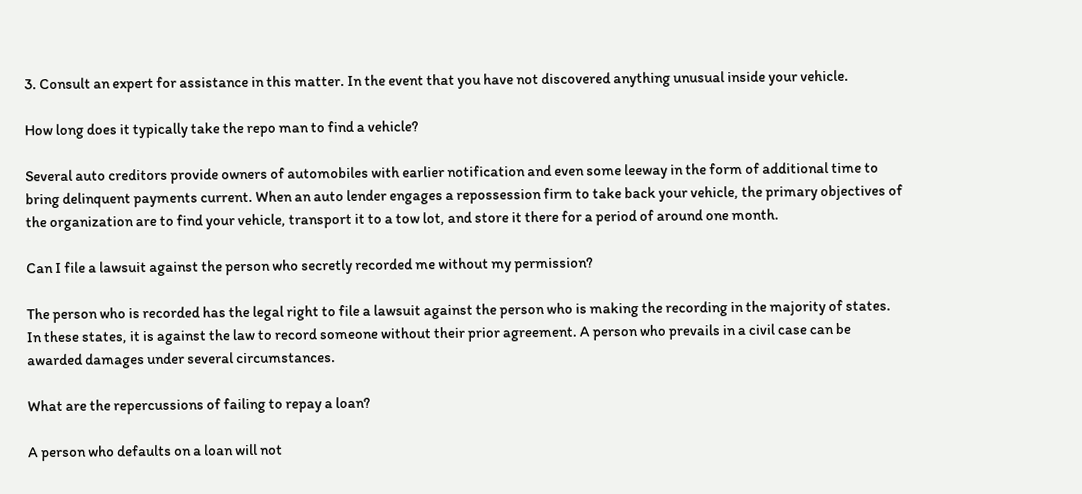3. Consult an expert for assistance in this matter. In the event that you have not discovered anything unusual inside your vehicle.

How long does it typically take the repo man to find a vehicle?

Several auto creditors provide owners of automobiles with earlier notification and even some leeway in the form of additional time to bring delinquent payments current. When an auto lender engages a repossession firm to take back your vehicle, the primary objectives of the organization are to find your vehicle, transport it to a tow lot, and store it there for a period of around one month.

Can I file a lawsuit against the person who secretly recorded me without my permission?

The person who is recorded has the legal right to file a lawsuit against the person who is making the recording in the majority of states. In these states, it is against the law to record someone without their prior agreement. A person who prevails in a civil case can be awarded damages under several circumstances.

What are the repercussions of failing to repay a loan?

A person who defaults on a loan will not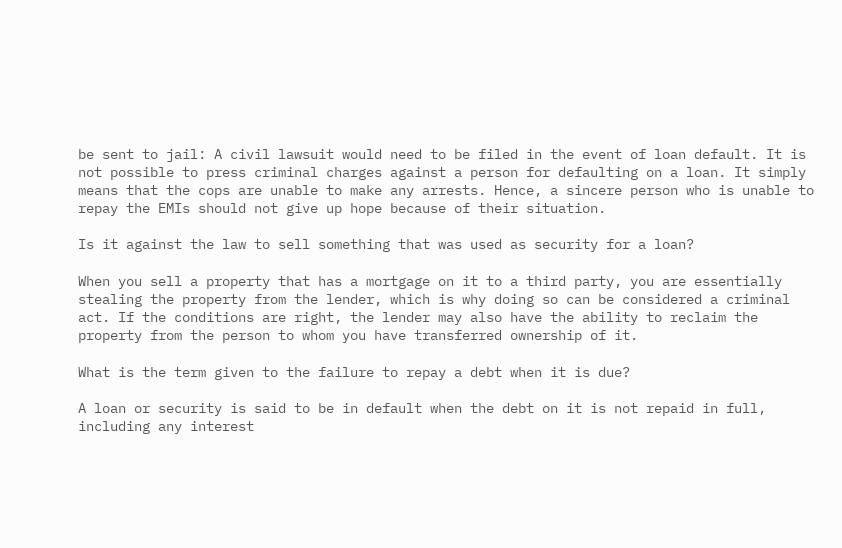be sent to jail: A civil lawsuit would need to be filed in the event of loan default. It is not possible to press criminal charges against a person for defaulting on a loan. It simply means that the cops are unable to make any arrests. Hence, a sincere person who is unable to repay the EMIs should not give up hope because of their situation.

Is it against the law to sell something that was used as security for a loan?

When you sell a property that has a mortgage on it to a third party, you are essentially stealing the property from the lender, which is why doing so can be considered a criminal act. If the conditions are right, the lender may also have the ability to reclaim the property from the person to whom you have transferred ownership of it.

What is the term given to the failure to repay a debt when it is due?

A loan or security is said to be in default when the debt on it is not repaid in full, including any interest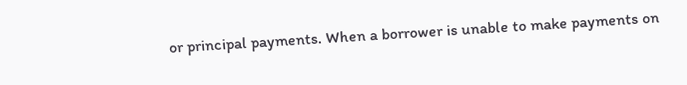or principal payments. When a borrower is unable to make payments on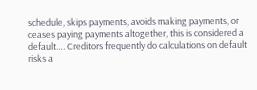schedule, skips payments, avoids making payments, or ceases paying payments altogether, this is considered a default…. Creditors frequently do calculations on default risks a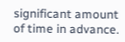significant amount of time in advance.